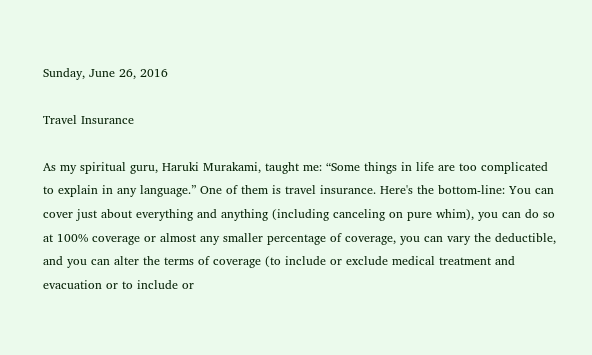Sunday, June 26, 2016

Travel Insurance

As my spiritual guru, Haruki Murakami, taught me: “Some things in life are too complicated to explain in any language.” One of them is travel insurance. Here's the bottom-line: You can cover just about everything and anything (including canceling on pure whim), you can do so at 100% coverage or almost any smaller percentage of coverage, you can vary the deductible, and you can alter the terms of coverage (to include or exclude medical treatment and evacuation or to include or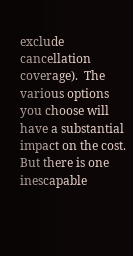exclude cancellation coverage).  The various options you choose will have a substantial impact on the cost. But there is one inescapable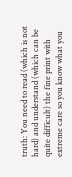truth: You need to read (which is not hard) and understand (which can be quite difficult) the fine print with extreme care so you know what you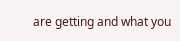are getting and what you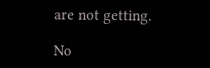are not getting.

No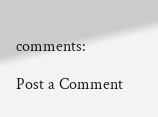comments:

Post a Comment